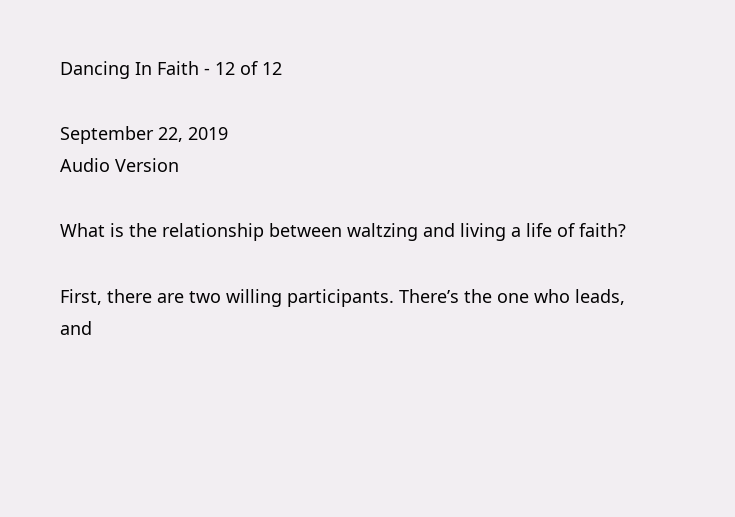Dancing In Faith - 12 of 12

September 22, 2019
Audio Version

What is the relationship between waltzing and living a life of faith?

First, there are two willing participants. There’s the one who leads, and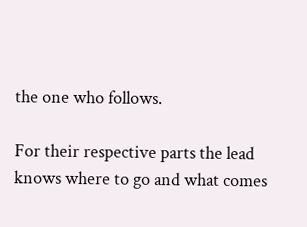the one who follows.

For their respective parts the lead knows where to go and what comes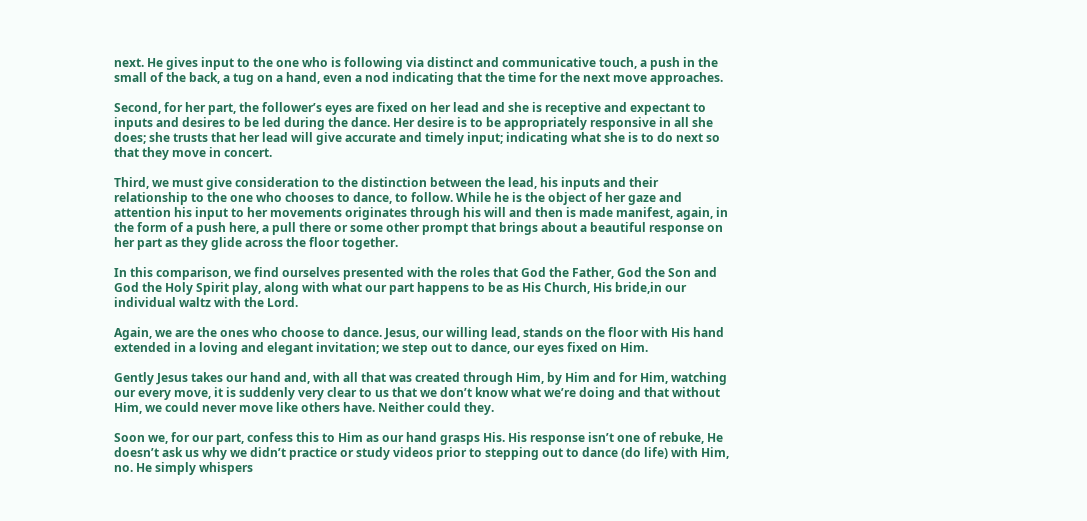next. He gives input to the one who is following via distinct and communicative touch, a push in the small of the back, a tug on a hand, even a nod indicating that the time for the next move approaches.

Second, for her part, the follower’s eyes are fixed on her lead and she is receptive and expectant to inputs and desires to be led during the dance. Her desire is to be appropriately responsive in all she does; she trusts that her lead will give accurate and timely input; indicating what she is to do next so that they move in concert.

Third, we must give consideration to the distinction between the lead, his inputs and their relationship to the one who chooses to dance, to follow. While he is the object of her gaze and attention his input to her movements originates through his will and then is made manifest, again, in the form of a push here, a pull there or some other prompt that brings about a beautiful response on her part as they glide across the floor together.

In this comparison, we find ourselves presented with the roles that God the Father, God the Son and God the Holy Spirit play, along with what our part happens to be as His Church, His bride,in our individual waltz with the Lord.

Again, we are the ones who choose to dance. Jesus, our willing lead, stands on the floor with His hand extended in a loving and elegant invitation; we step out to dance, our eyes fixed on Him.

Gently Jesus takes our hand and, with all that was created through Him, by Him and for Him, watching our every move, it is suddenly very clear to us that we don’t know what we’re doing and that without Him, we could never move like others have. Neither could they.

Soon we, for our part, confess this to Him as our hand grasps His. His response isn’t one of rebuke, He doesn’t ask us why we didn’t practice or study videos prior to stepping out to dance (do life) with Him, no. He simply whispers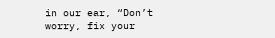in our ear, “Don’t worry, fix your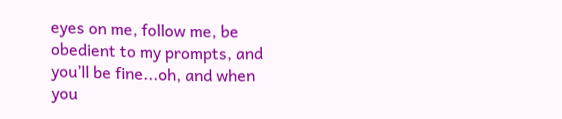eyes on me, follow me, be obedient to my prompts, and you’ll be fine...oh, and when you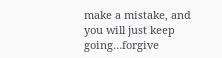make a mistake, and you will just keep going…forgive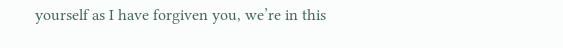yourself as I have forgiven you, we’re in this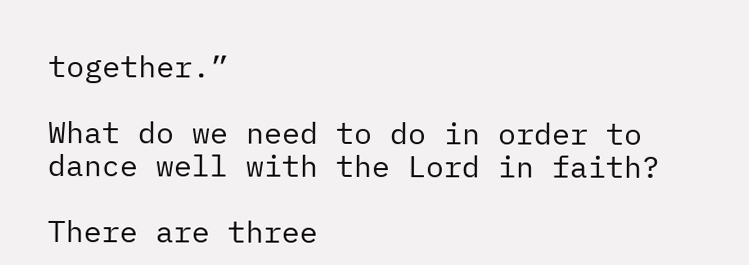together.”

What do we need to do in order to dance well with the Lord in faith?

There are three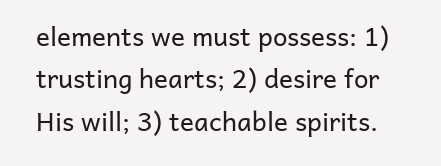elements we must possess: 1) trusting hearts; 2) desire for His will; 3) teachable spirits.